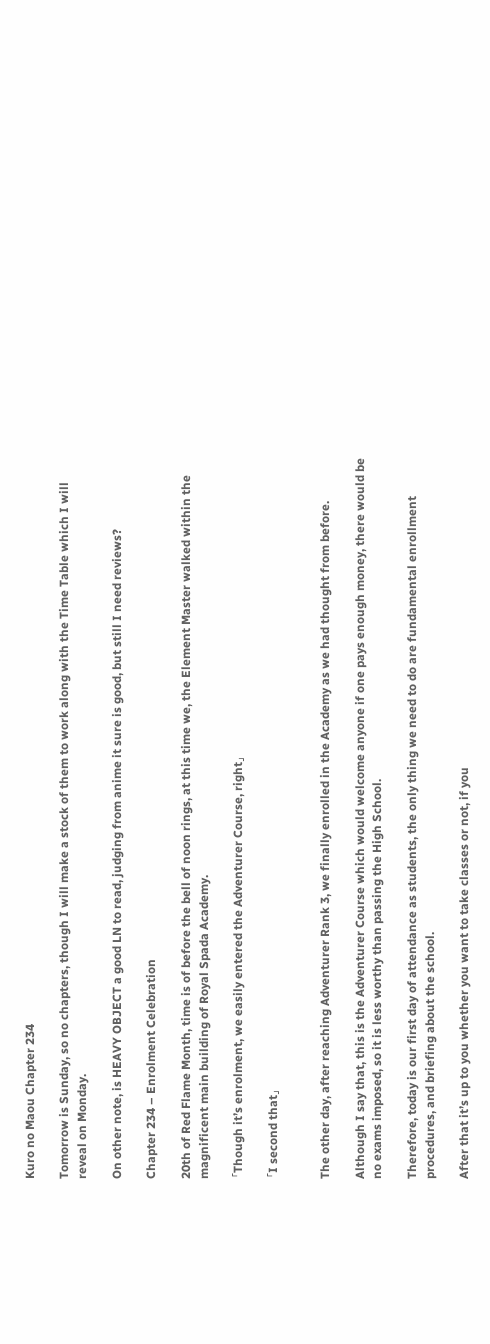Kuro no Maou Chapter 234

Tomorrow is Sunday, so no chapters, though I will make a stock of them to work along with the Time Table which I will reveal on Monday.

On other note, is HEAVY OBJECT a good LN to read, judging from anime it sure is good, but still I need reviews?

Chapter 234 – Enrolment Celebration

20th of Red Flame Month, time is of before the bell of noon rings, at this time we, the Element Master walked within the magnificent main building of Royal Spada Academy.

「Though it’s enrolment, we easily entered the Adventurer Course, right」

「I second that」


The other day, after reaching Adventurer Rank 3, we finally enrolled in the Academy as we had thought from before.

Although I say that, this is the Adventurer Course which would welcome anyone if one pays enough money, there would be no exams imposed, so it is less worthy than passing the High School.

Therefore, today is our first day of attendance as students, the only thing we need to do are fundamental enrollment procedures, and briefing about the school.

After that it’s up to you whether you want to take classes or not, if you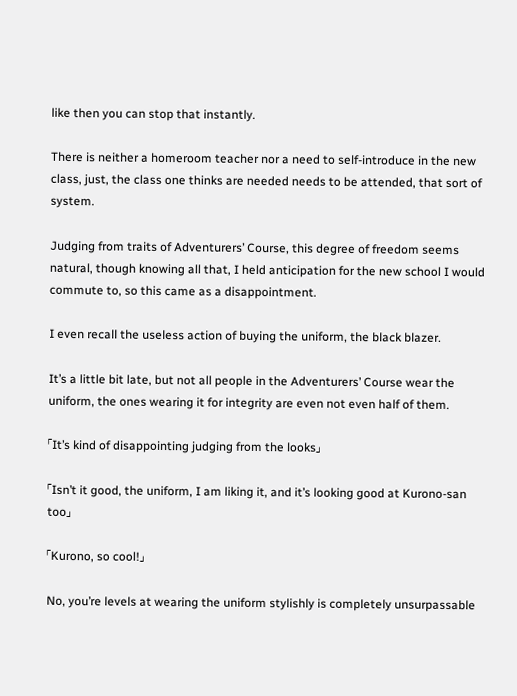like then you can stop that instantly.

There is neither a homeroom teacher nor a need to self-introduce in the new class, just, the class one thinks are needed needs to be attended, that sort of system.

Judging from traits of Adventurers’ Course, this degree of freedom seems natural, though knowing all that, I held anticipation for the new school I would commute to, so this came as a disappointment.

I even recall the useless action of buying the uniform, the black blazer.

It’s a little bit late, but not all people in the Adventurers’ Course wear the uniform, the ones wearing it for integrity are even not even half of them.

「It’s kind of disappointing judging from the looks」

「Isn’t it good, the uniform, I am liking it, and it’s looking good at Kurono-san too」

「Kurono, so cool!」

No, you’re levels at wearing the uniform stylishly is completely unsurpassable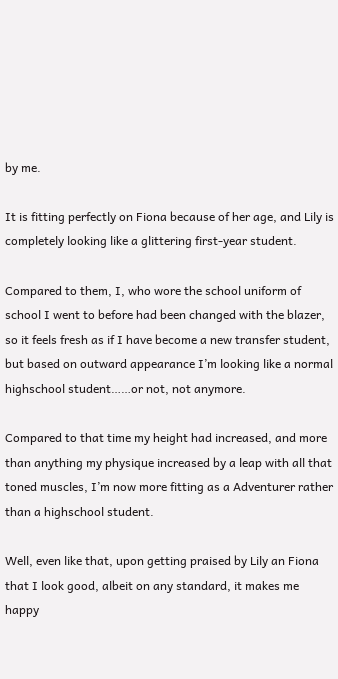by me.

It is fitting perfectly on Fiona because of her age, and Lily is completely looking like a glittering first-year student.

Compared to them, I, who wore the school uniform of school I went to before had been changed with the blazer, so it feels fresh as if I have become a new transfer student, but based on outward appearance I’m looking like a normal highschool student……or not, not anymore.

Compared to that time my height had increased, and more than anything my physique increased by a leap with all that toned muscles, I’m now more fitting as a Adventurer rather than a highschool student.

Well, even like that, upon getting praised by Lily an Fiona that I look good, albeit on any standard, it makes me happy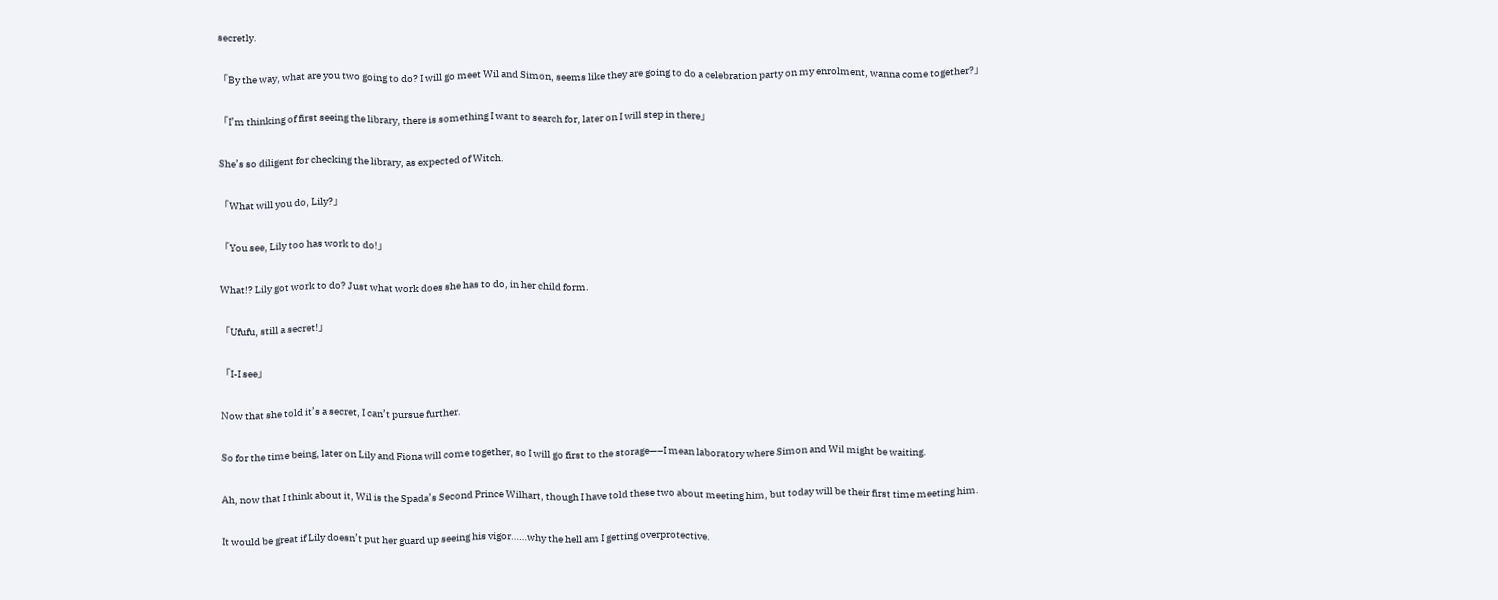secretly.

「By the way, what are you two going to do? I will go meet Wil and Simon, seems like they are going to do a celebration party on my enrolment, wanna come together?」

「I’m thinking of first seeing the library, there is something I want to search for, later on I will step in there」

She’s so diligent for checking the library, as expected of Witch.

「What will you do, Lily?」

「You see, Lily too has work to do!」

What!? Lily got work to do? Just what work does she has to do, in her child form.

「Ufufu, still a secret!」

「I-I see」

Now that she told it’s a secret, I can’t pursue further.

So for the time being, later on Lily and Fiona will come together, so I will go first to the storage—–I mean laboratory where Simon and Wil might be waiting.

Ah, now that I think about it, Wil is the Spada’s Second Prince Wilhart, though I have told these two about meeting him, but today will be their first time meeting him.

It would be great if Lily doesn’t put her guard up seeing his vigor……why the hell am I getting overprotective.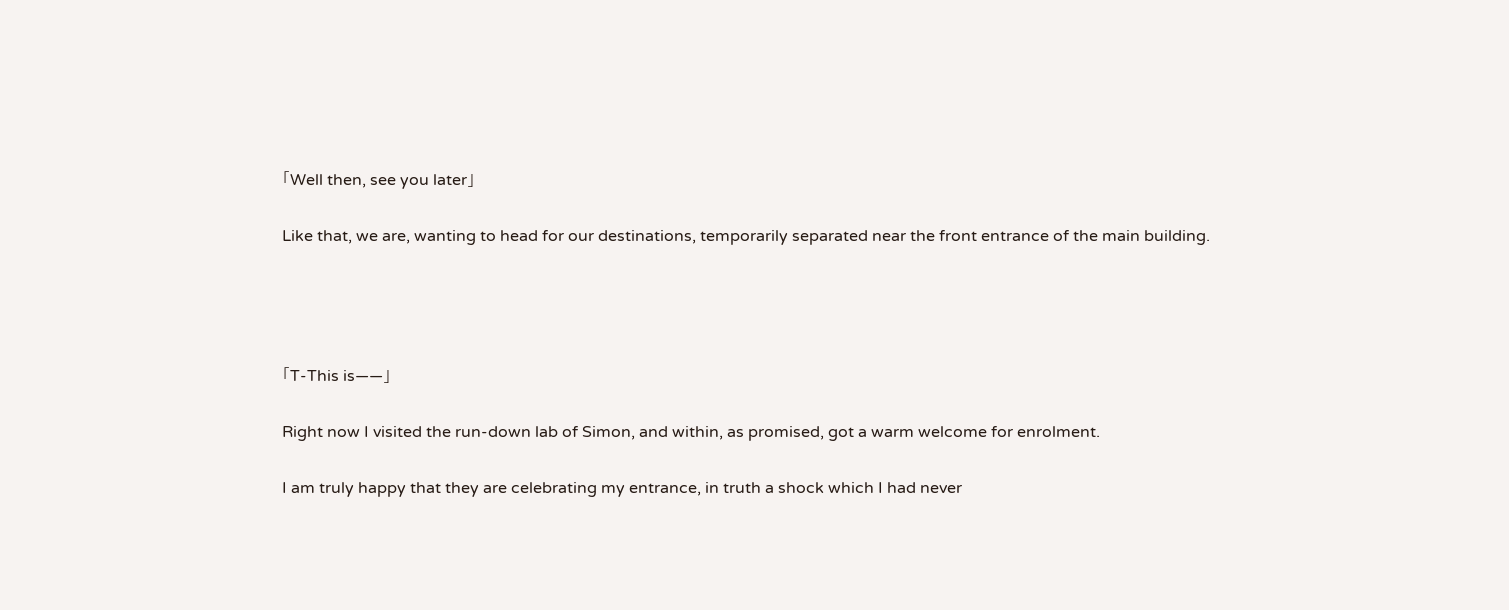「Well then, see you later」

Like that, we are, wanting to head for our destinations, temporarily separated near the front entrance of the main building.




「T-This is——」

Right now I visited the run-down lab of Simon, and within, as promised, got a warm welcome for enrolment.

I am truly happy that they are celebrating my entrance, in truth a shock which I had never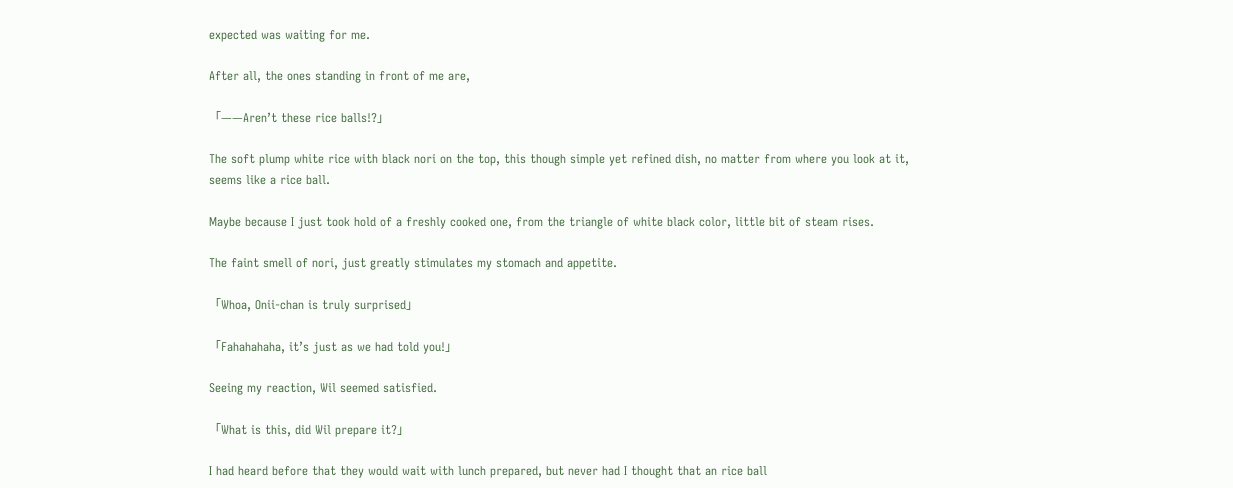expected was waiting for me.

After all, the ones standing in front of me are,

「——Aren’t these rice balls!?」

The soft plump white rice with black nori on the top, this though simple yet refined dish, no matter from where you look at it, seems like a rice ball.

Maybe because I just took hold of a freshly cooked one, from the triangle of white black color, little bit of steam rises.

The faint smell of nori, just greatly stimulates my stomach and appetite.

「Whoa, Onii-chan is truly surprised」

「Fahahahaha, it’s just as we had told you!」

Seeing my reaction, Wil seemed satisfied.

「What is this, did Wil prepare it?」

I had heard before that they would wait with lunch prepared, but never had I thought that an rice ball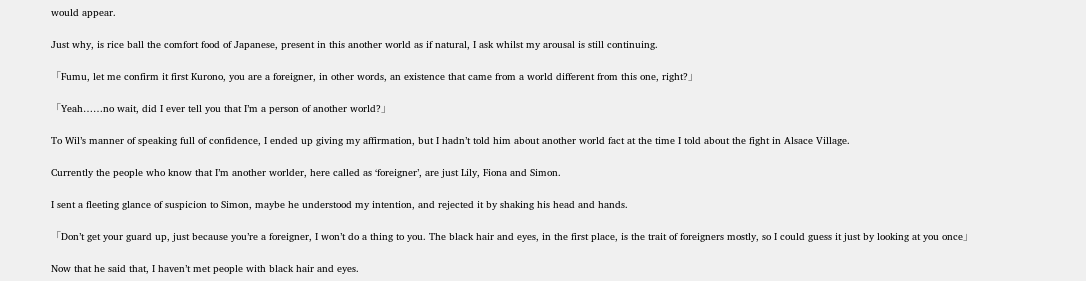would appear.

Just why, is rice ball the comfort food of Japanese, present in this another world as if natural, I ask whilst my arousal is still continuing.

「Fumu, let me confirm it first Kurono, you are a foreigner, in other words, an existence that came from a world different from this one, right?」

「Yeah……no wait, did I ever tell you that I’m a person of another world?」

To Wil’s manner of speaking full of confidence, I ended up giving my affirmation, but I hadn’t told him about another world fact at the time I told about the fight in Alsace Village.

Currently the people who know that I’m another worlder, here called as ‘foreigner’, are just Lily, Fiona and Simon.

I sent a fleeting glance of suspicion to Simon, maybe he understood my intention, and rejected it by shaking his head and hands.

「Don’t get your guard up, just because you’re a foreigner, I won’t do a thing to you. The black hair and eyes, in the first place, is the trait of foreigners mostly, so I could guess it just by looking at you once」

Now that he said that, I haven’t met people with black hair and eyes.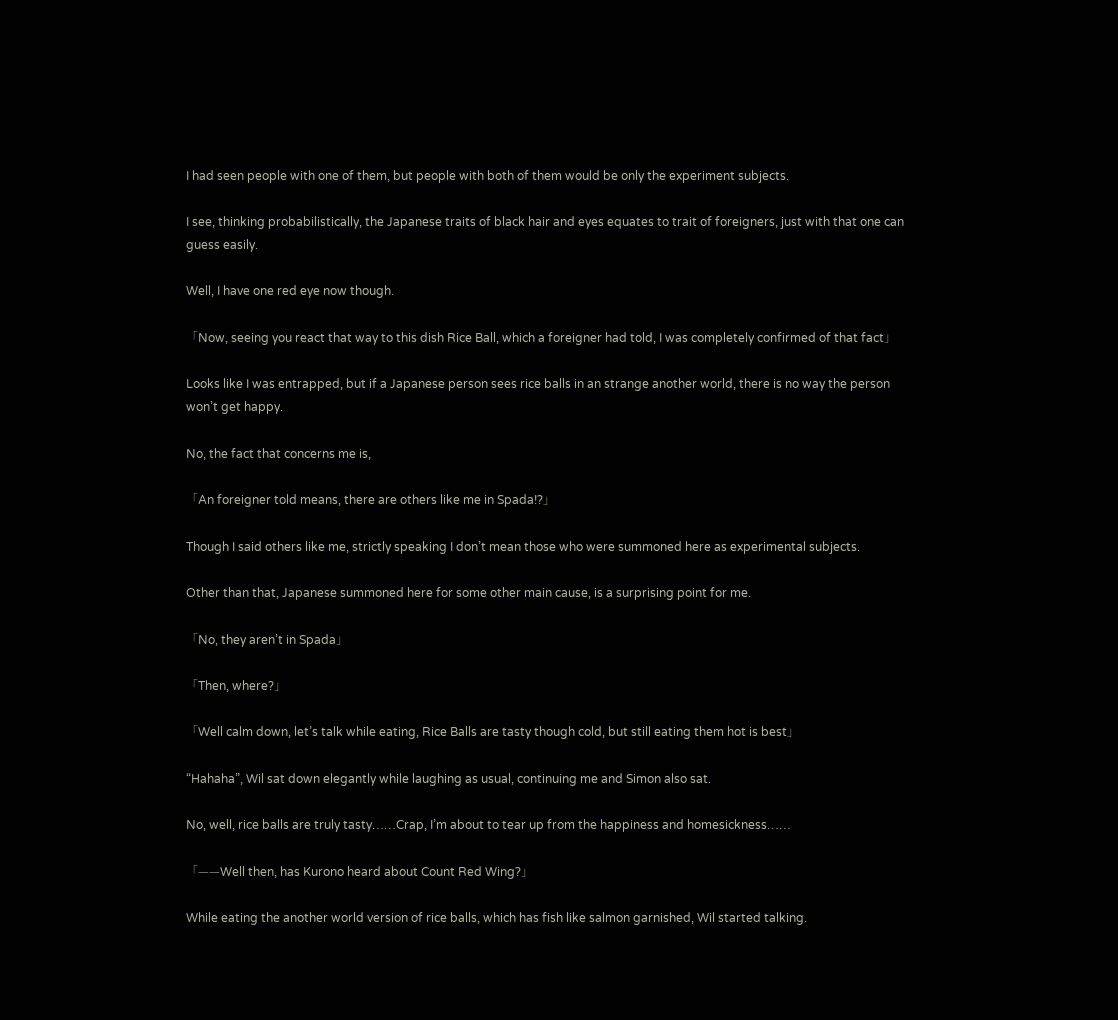I had seen people with one of them, but people with both of them would be only the experiment subjects.

I see, thinking probabilistically, the Japanese traits of black hair and eyes equates to trait of foreigners, just with that one can guess easily.

Well, I have one red eye now though.

「Now, seeing you react that way to this dish Rice Ball, which a foreigner had told, I was completely confirmed of that fact」

Looks like I was entrapped, but if a Japanese person sees rice balls in an strange another world, there is no way the person won’t get happy.

No, the fact that concerns me is,

「An foreigner told means, there are others like me in Spada!?」

Though I said others like me, strictly speaking I don’t mean those who were summoned here as experimental subjects.

Other than that, Japanese summoned here for some other main cause, is a surprising point for me.

「No, they aren’t in Spada」

「Then, where?」

「Well calm down, let’s talk while eating, Rice Balls are tasty though cold, but still eating them hot is best」

“Hahaha”, Wil sat down elegantly while laughing as usual, continuing me and Simon also sat.

No, well, rice balls are truly tasty……Crap, I’m about to tear up from the happiness and homesickness……

「——Well then, has Kurono heard about Count Red Wing?」

While eating the another world version of rice balls, which has fish like salmon garnished, Wil started talking.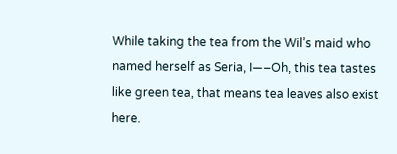While taking the tea from the Wil’s maid who named herself as Seria, I—–Oh, this tea tastes like green tea, that means tea leaves also exist here.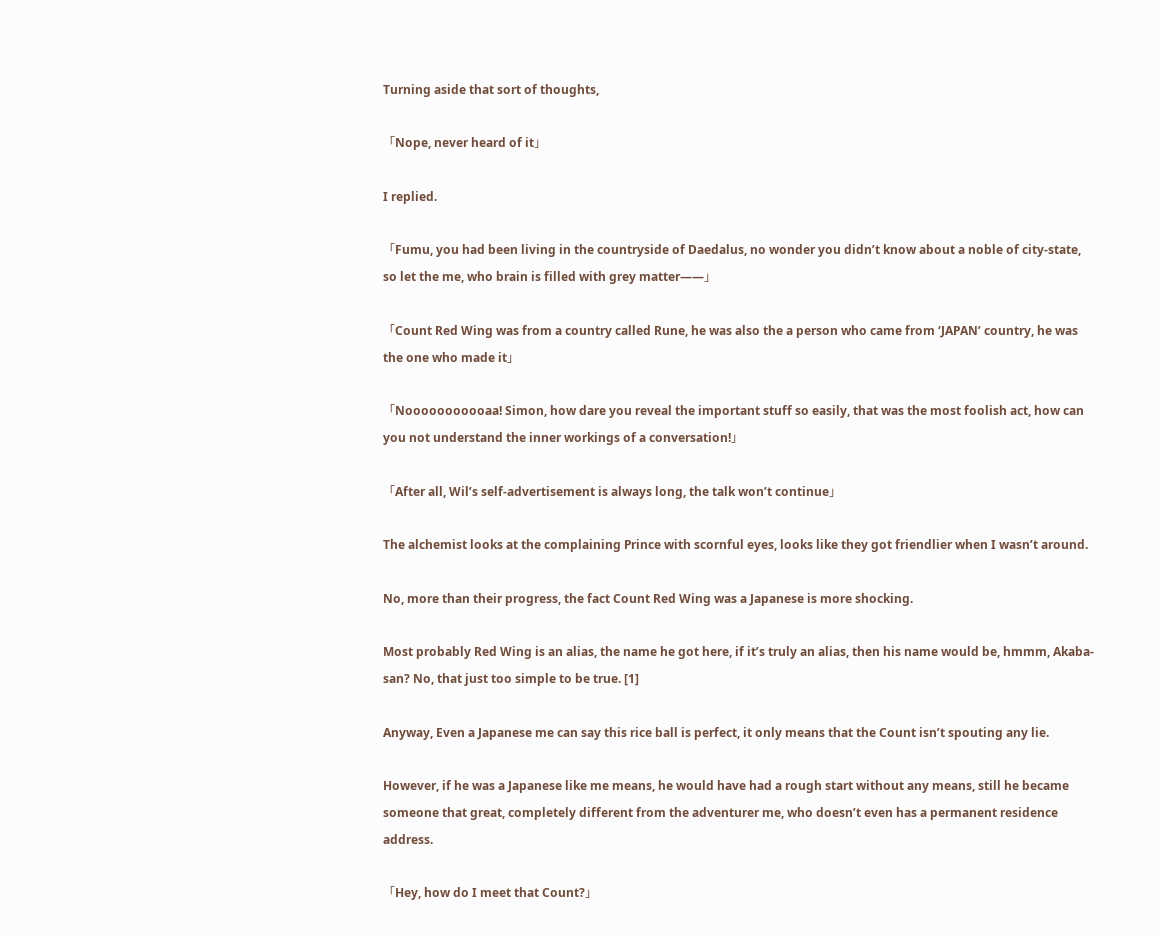Turning aside that sort of thoughts,

「Nope, never heard of it」

I replied.

「Fumu, you had been living in the countryside of Daedalus, no wonder you didn’t know about a noble of city-state, so let the me, who brain is filled with grey matter——」

「Count Red Wing was from a country called Rune, he was also the a person who came from ‘JAPAN’ country, he was the one who made it」

「Nooooooooooaa! Simon, how dare you reveal the important stuff so easily, that was the most foolish act, how can you not understand the inner workings of a conversation!」

「After all, Wil’s self-advertisement is always long, the talk won’t continue」

The alchemist looks at the complaining Prince with scornful eyes, looks like they got friendlier when I wasn’t around.

No, more than their progress, the fact Count Red Wing was a Japanese is more shocking.

Most probably Red Wing is an alias, the name he got here, if it’s truly an alias, then his name would be, hmmm, Akaba-san? No, that just too simple to be true. [1]

Anyway, Even a Japanese me can say this rice ball is perfect, it only means that the Count isn’t spouting any lie.

However, if he was a Japanese like me means, he would have had a rough start without any means, still he became someone that great, completely different from the adventurer me, who doesn’t even has a permanent residence address.

「Hey, how do I meet that Count?」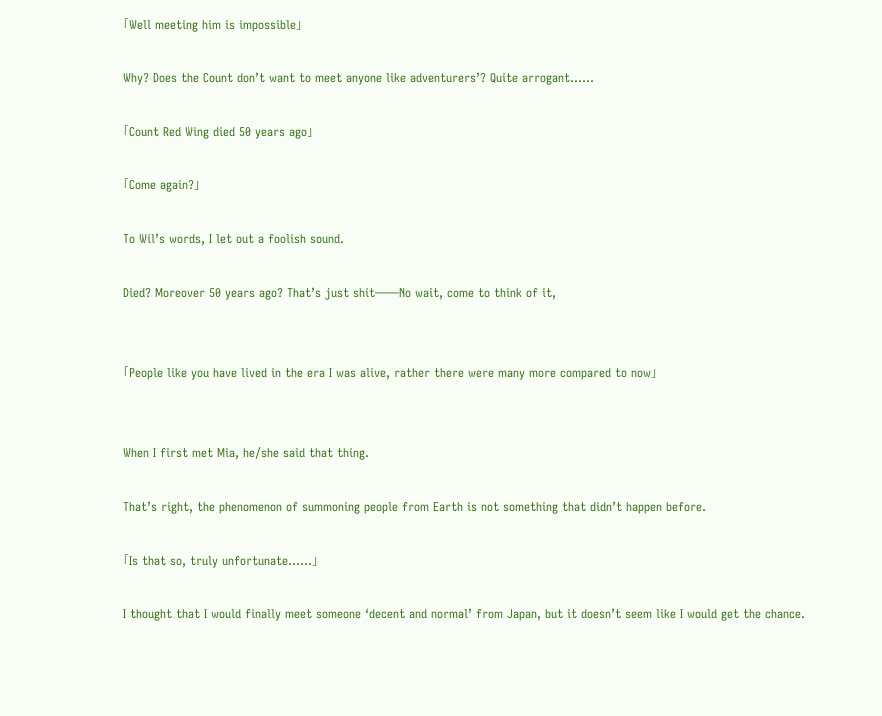「Well meeting him is impossible」

Why? Does the Count don’t want to meet anyone like adventurers’? Quite arrogant……

「Count Red Wing died 50 years ago」

「Come again?」

To Wil’s words, I let out a foolish sound.

Died? Moreover 50 years ago? That’s just shit——No wait, come to think of it,


「People like you have lived in the era I was alive, rather there were many more compared to now」


When I first met Mia, he/she said that thing.

That’s right, the phenomenon of summoning people from Earth is not something that didn’t happen before.

「Is that so, truly unfortunate……」

I thought that I would finally meet someone ‘decent and normal’ from Japan, but it doesn’t seem like I would get the chance.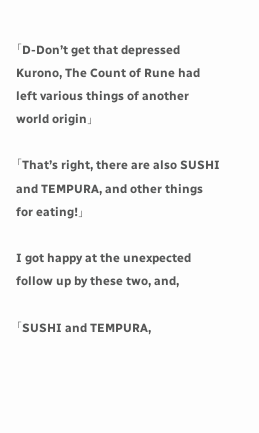「D-Don’t get that depressed Kurono, The Count of Rune had left various things of another world origin」

「That’s right, there are also SUSHI and TEMPURA, and other things for eating!」

I got happy at the unexpected follow up by these two, and,

「SUSHI and TEMPURA,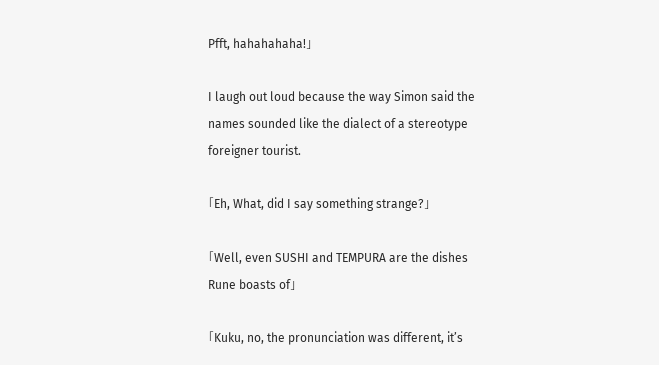Pfft, hahahahaha!」

I laugh out loud because the way Simon said the names sounded like the dialect of a stereotype foreigner tourist.

「Eh, What, did I say something strange?」

「Well, even SUSHI and TEMPURA are the dishes Rune boasts of」

「Kuku, no, the pronunciation was different, it’s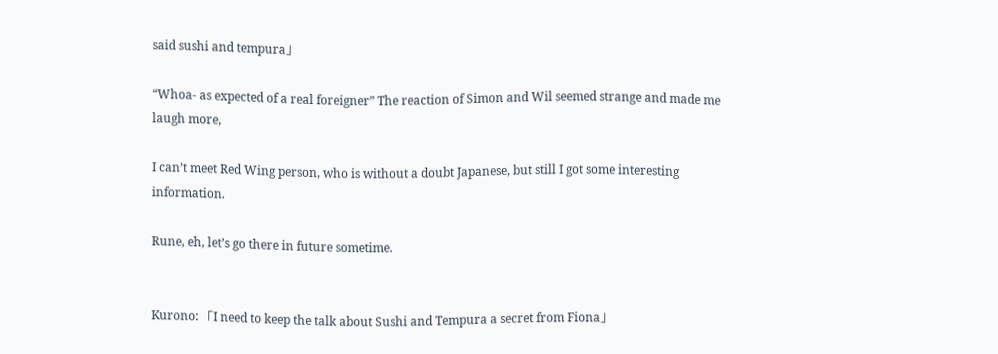said sushi and tempura」

“Whoa- as expected of a real foreigner” The reaction of Simon and Wil seemed strange and made me laugh more,

I can’t meet Red Wing person, who is without a doubt Japanese, but still I got some interesting information.

Rune, eh, let’s go there in future sometime.


Kurono: 「I need to keep the talk about Sushi and Tempura a secret from Fiona」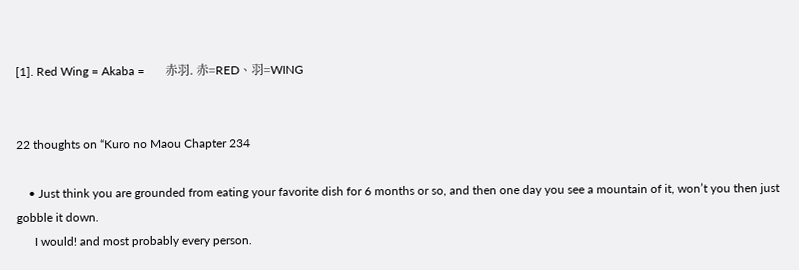[1]. Red Wing = Akaba =       赤羽. 赤=RED、羽=WING


22 thoughts on “Kuro no Maou Chapter 234

    • Just think you are grounded from eating your favorite dish for 6 months or so, and then one day you see a mountain of it, won’t you then just gobble it down.
      I would! and most probably every person.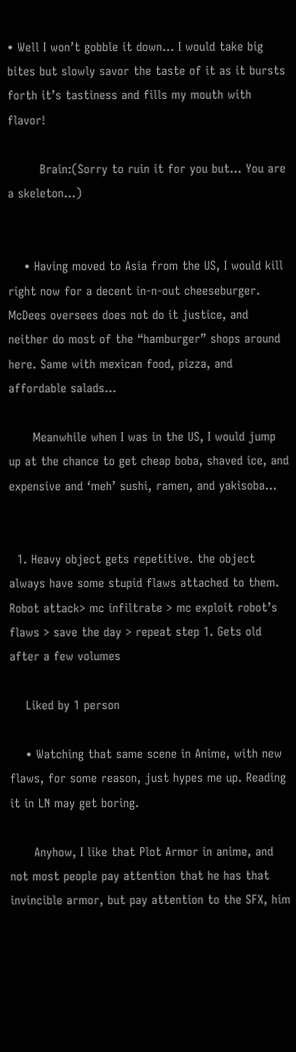• Well I won’t gobble it down… I would take big bites but slowly savor the taste of it as it bursts forth it’s tastiness and fills my mouth with flavor!

        Brain:(Sorry to ruin it for you but… You are a skeleton…)


    • Having moved to Asia from the US, I would kill right now for a decent in-n-out cheeseburger. McDees oversees does not do it justice, and neither do most of the “hamburger” shops around here. Same with mexican food, pizza, and affordable salads…

      Meanwhile when I was in the US, I would jump up at the chance to get cheap boba, shaved ice, and expensive and ‘meh’ sushi, ramen, and yakisoba…


  1. Heavy object gets repetitive. the object always have some stupid flaws attached to them. Robot attack> mc infiltrate > mc exploit robot’s flaws > save the day > repeat step 1. Gets old after a few volumes

    Liked by 1 person

    • Watching that same scene in Anime, with new flaws, for some reason, just hypes me up. Reading it in LN may get boring.

      Anyhow, I like that Plot Armor in anime, and not most people pay attention that he has that invincible armor, but pay attention to the SFX, him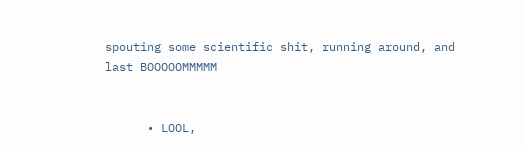spouting some scientific shit, running around, and last BOOOOOMMMMM


      • LOOL,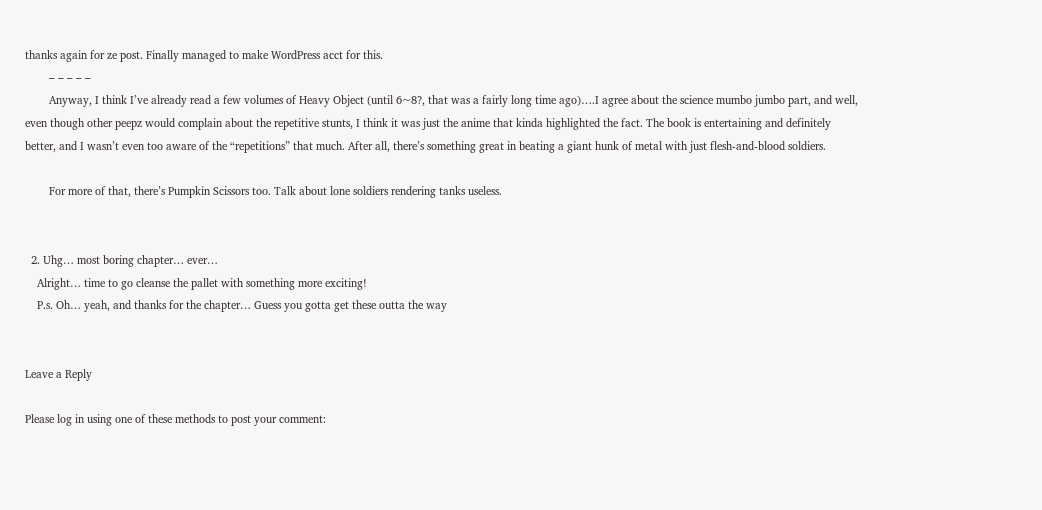thanks again for ze post. Finally managed to make WordPress acct for this.
        – – – – –
        Anyway, I think I’ve already read a few volumes of Heavy Object (until 6~8?, that was a fairly long time ago)….I agree about the science mumbo jumbo part, and well, even though other peepz would complain about the repetitive stunts, I think it was just the anime that kinda highlighted the fact. The book is entertaining and definitely better, and I wasn’t even too aware of the “repetitions” that much. After all, there’s something great in beating a giant hunk of metal with just flesh-and-blood soldiers.

        For more of that, there’s Pumpkin Scissors too. Talk about lone soldiers rendering tanks useless.


  2. Uhg… most boring chapter… ever…
    Alright… time to go cleanse the pallet with something more exciting!
    P.s. Oh… yeah, and thanks for the chapter… Guess you gotta get these outta the way


Leave a Reply

Please log in using one of these methods to post your comment: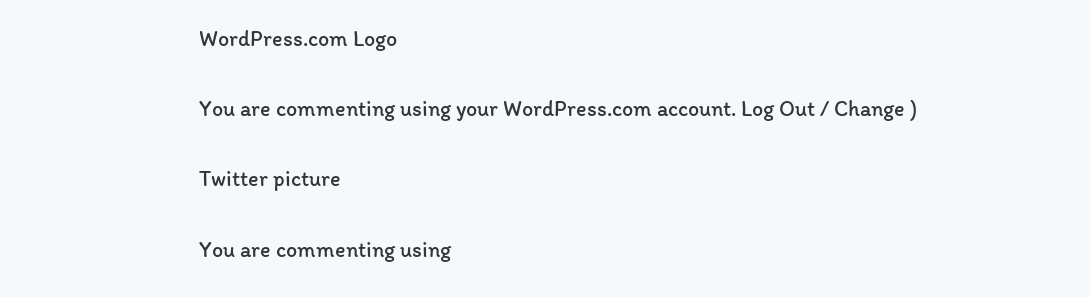WordPress.com Logo

You are commenting using your WordPress.com account. Log Out / Change )

Twitter picture

You are commenting using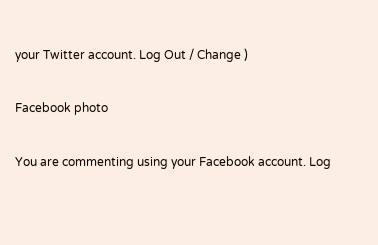your Twitter account. Log Out / Change )

Facebook photo

You are commenting using your Facebook account. Log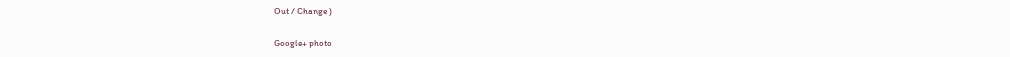Out / Change )

Google+ photo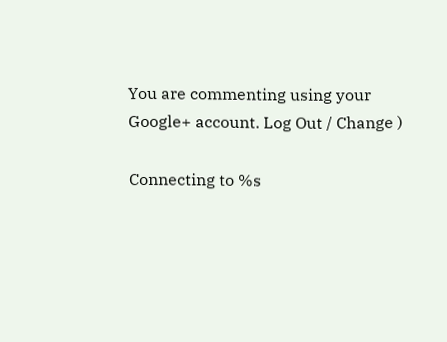You are commenting using your Google+ account. Log Out / Change )

Connecting to %s